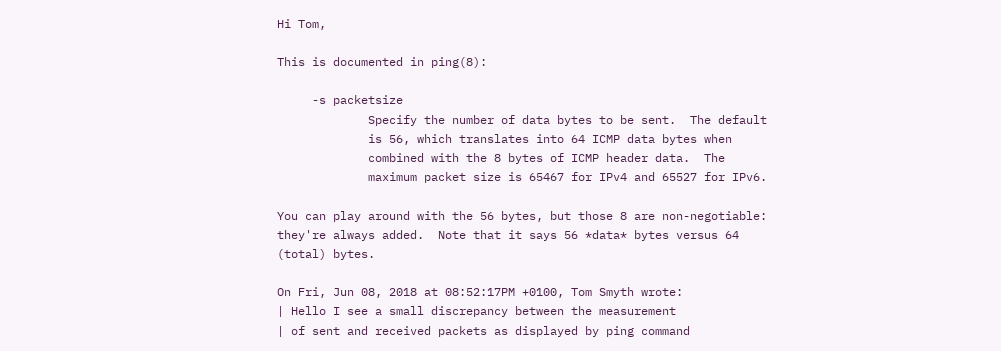Hi Tom,

This is documented in ping(8):

     -s packetsize
             Specify the number of data bytes to be sent.  The default
             is 56, which translates into 64 ICMP data bytes when
             combined with the 8 bytes of ICMP header data.  The
             maximum packet size is 65467 for IPv4 and 65527 for IPv6.

You can play around with the 56 bytes, but those 8 are non-negotiable:
they're always added.  Note that it says 56 *data* bytes versus 64
(total) bytes.

On Fri, Jun 08, 2018 at 08:52:17PM +0100, Tom Smyth wrote:
| Hello I see a small discrepancy between the measurement
| of sent and received packets as displayed by ping command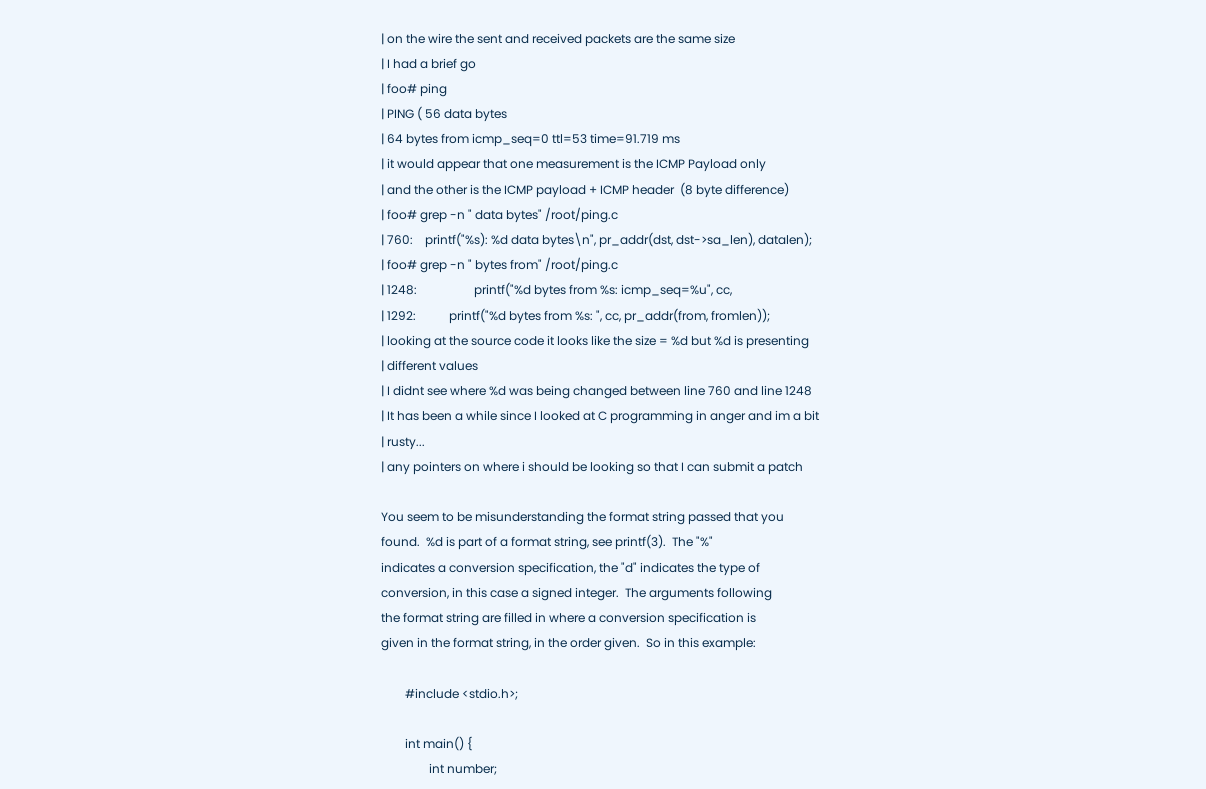| on the wire the sent and received packets are the same size
| I had a brief go
| foo# ping
| PING ( 56 data bytes
| 64 bytes from icmp_seq=0 ttl=53 time=91.719 ms
| it would appear that one measurement is the ICMP Payload only
| and the other is the ICMP payload + ICMP header  (8 byte difference)
| foo# grep -n " data bytes" /root/ping.c
| 760:    printf("%s): %d data bytes\n", pr_addr(dst, dst->sa_len), datalen);
| foo# grep -n " bytes from" /root/ping.c
| 1248:                   printf("%d bytes from %s: icmp_seq=%u", cc,
| 1292:           printf("%d bytes from %s: ", cc, pr_addr(from, fromlen));
| looking at the source code it looks like the size = %d but %d is presenting
| different values
| I didnt see where %d was being changed between line 760 and line 1248
| It has been a while since I looked at C programming in anger and im a bit
| rusty...
| any pointers on where i should be looking so that I can submit a patch

You seem to be misunderstanding the format string passed that you
found.  %d is part of a format string, see printf(3).  The "%"
indicates a conversion specification, the "d" indicates the type of
conversion, in this case a signed integer.  The arguments following
the format string are filled in where a conversion specification is
given in the format string, in the order given.  So in this example:

        #include <stdio.h>;

        int main() {
                int number;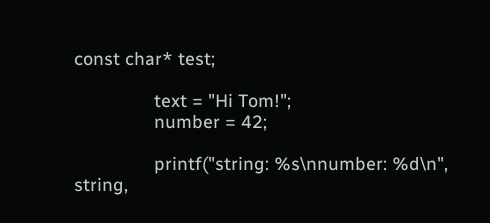const char* test;

                text = "Hi Tom!";
                number = 42;

                printf("string: %s\nnumber: %d\n", string,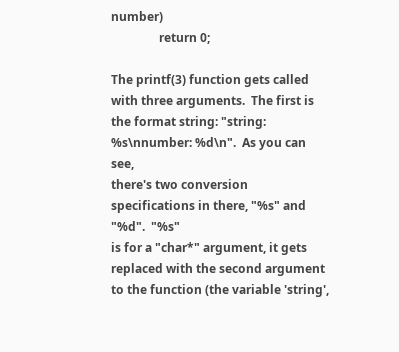number)
                return 0;

The printf(3) function gets called with three arguments.  The first is
the format string: "string: %s\nnumber: %d\n".  As you can see,
there's two conversion specifications in there, "%s" and "%d".  "%s"
is for a "char*" argument, it gets replaced with the second argument
to the function (the variable 'string',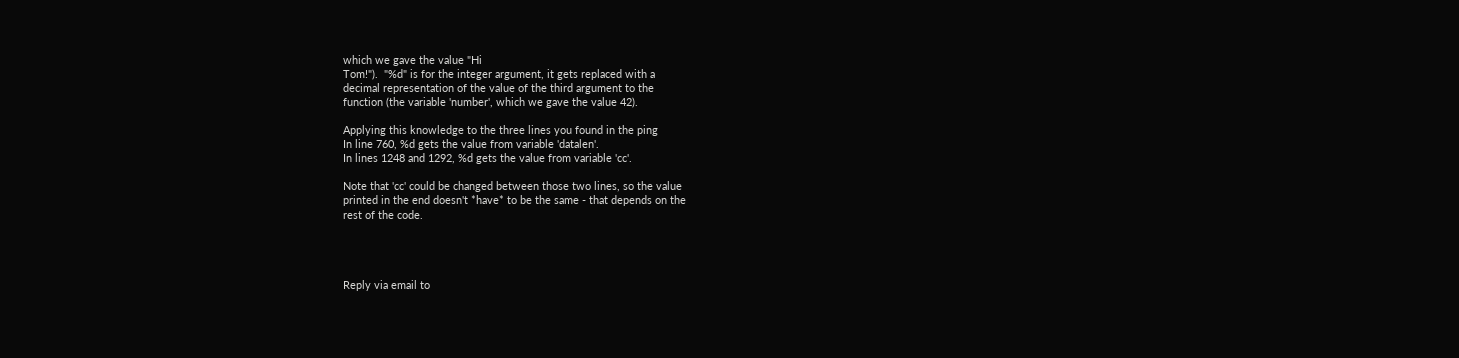which we gave the value "Hi
Tom!").  "%d" is for the integer argument, it gets replaced with a
decimal representation of the value of the third argument to the
function (the variable 'number', which we gave the value 42).

Applying this knowledge to the three lines you found in the ping
In line 760, %d gets the value from variable 'datalen'.
In lines 1248 and 1292, %d gets the value from variable 'cc'.

Note that 'cc' could be changed between those two lines, so the value
printed in the end doesn't *have* to be the same - that depends on the
rest of the code.




Reply via email to